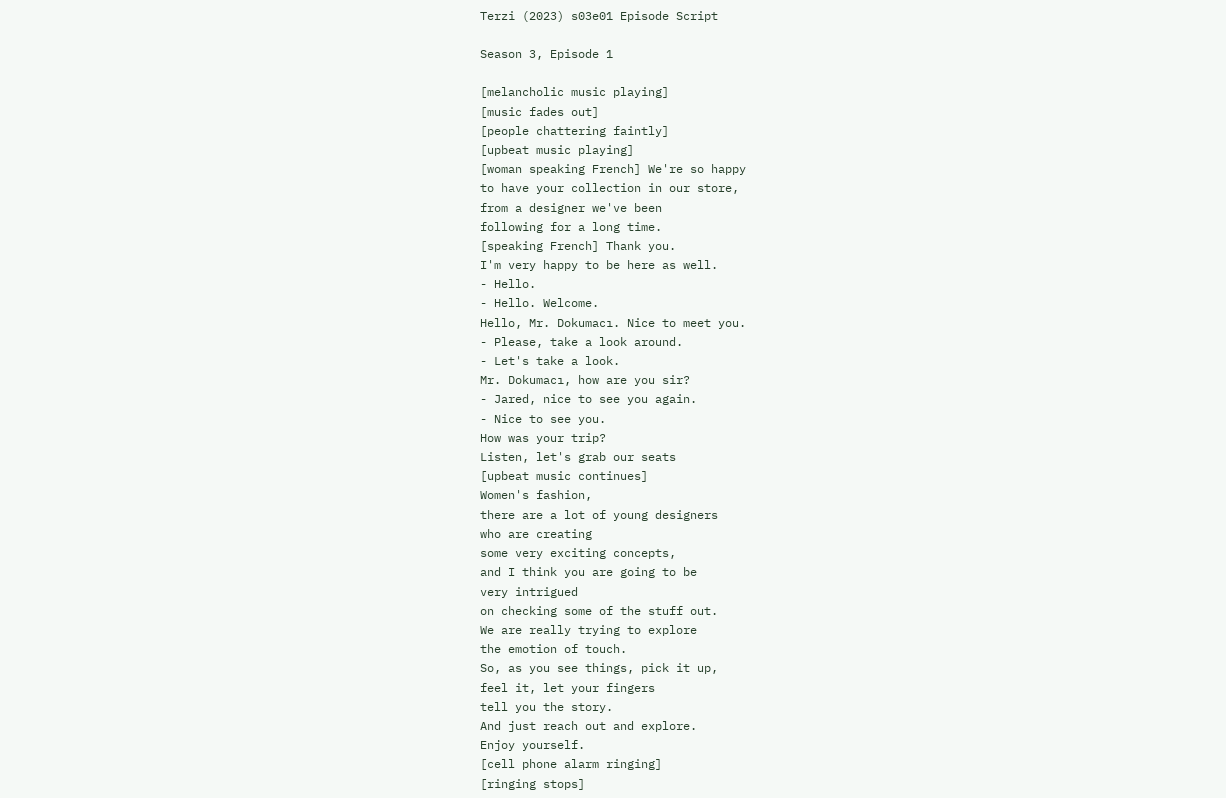Terzi (2023) s03e01 Episode Script

Season 3, Episode 1

[melancholic music playing]
[music fades out]
[people chattering faintly]
[upbeat music playing]
[woman speaking French] We're so happy
to have your collection in our store,
from a designer we've been
following for a long time.
[speaking French] Thank you.
I'm very happy to be here as well.
- Hello.
- Hello. Welcome.
Hello, Mr. Dokumacı. Nice to meet you.
- Please, take a look around.
- Let's take a look.
Mr. Dokumacı, how are you sir?
- Jared, nice to see you again.
- Nice to see you.
How was your trip?
Listen, let's grab our seats
[upbeat music continues]
Women's fashion,
there are a lot of young designers
who are creating
some very exciting concepts,
and I think you are going to be
very intrigued
on checking some of the stuff out.
We are really trying to explore
the emotion of touch.
So, as you see things, pick it up,
feel it, let your fingers
tell you the story.
And just reach out and explore.
Enjoy yourself.
[cell phone alarm ringing]
[ringing stops]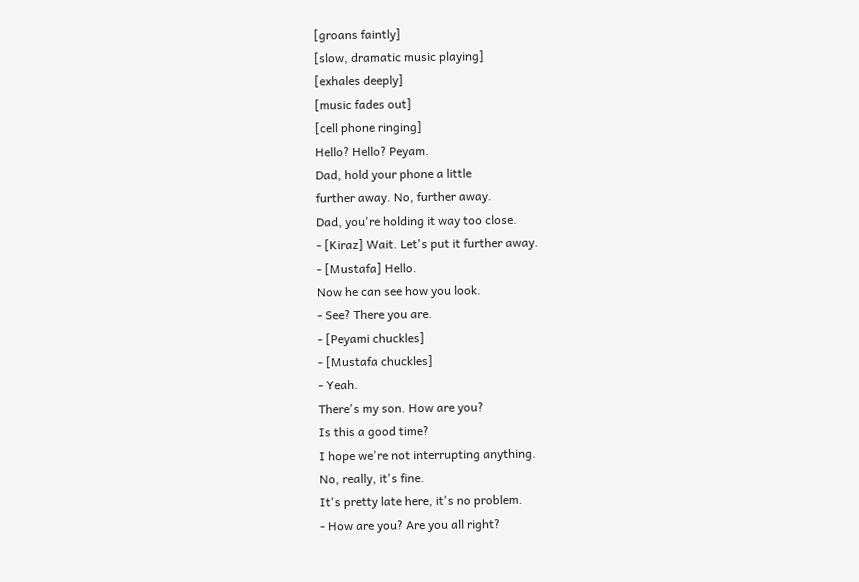[groans faintly]
[slow, dramatic music playing]
[exhales deeply]
[music fades out]
[cell phone ringing]
Hello? Hello? Peyam.
Dad, hold your phone a little
further away. No, further away.
Dad, you're holding it way too close.
- [Kiraz] Wait. Let's put it further away.
- [Mustafa] Hello.
Now he can see how you look.
- See? There you are.
- [Peyami chuckles]
- [Mustafa chuckles]
- Yeah.
There's my son. How are you?
Is this a good time?
I hope we're not interrupting anything.
No, really, it's fine.
It's pretty late here, it's no problem.
- How are you? Are you all right?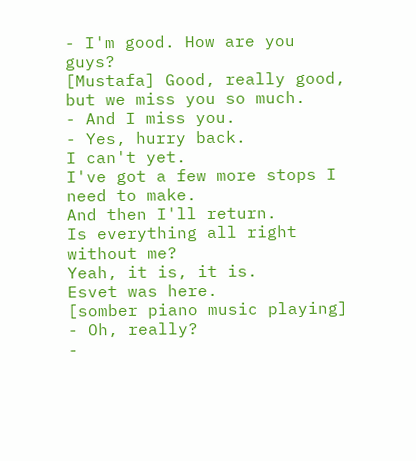- I'm good. How are you guys?
[Mustafa] Good, really good,
but we miss you so much.
- And I miss you.
- Yes, hurry back.
I can't yet.
I've got a few more stops I need to make.
And then I'll return.
Is everything all right without me?
Yeah, it is, it is.
Esvet was here.
[somber piano music playing]
- Oh, really?
-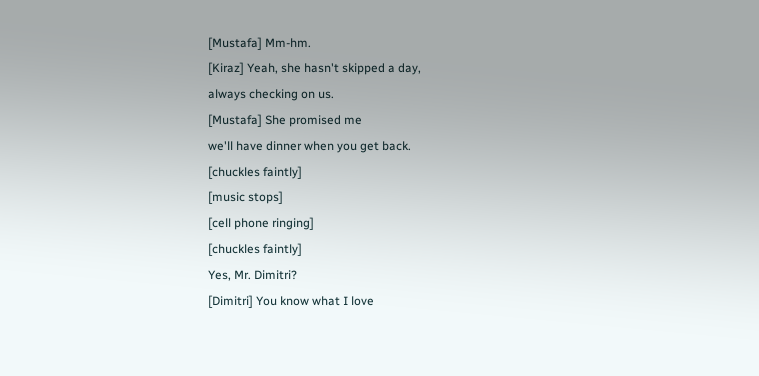[Mustafa] Mm-hm.
[Kiraz] Yeah, she hasn't skipped a day,
always checking on us.
[Mustafa] She promised me
we'll have dinner when you get back.
[chuckles faintly]
[music stops]
[cell phone ringing]
[chuckles faintly]
Yes, Mr. Dimitri?
[Dimitri] You know what I love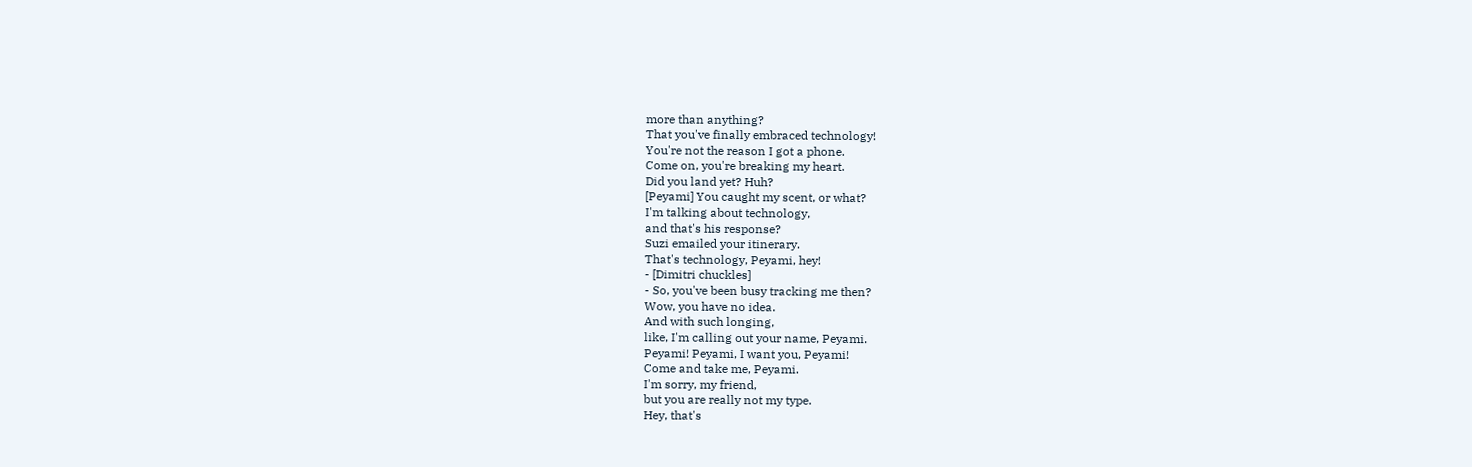more than anything?
That you've finally embraced technology!
You're not the reason I got a phone.
Come on, you're breaking my heart.
Did you land yet? Huh?
[Peyami] You caught my scent, or what?
I'm talking about technology,
and that's his response?
Suzi emailed your itinerary.
That's technology, Peyami, hey!
- [Dimitri chuckles]
- So, you've been busy tracking me then?
Wow, you have no idea.
And with such longing,
like, I'm calling out your name, Peyami.
Peyami! Peyami, I want you, Peyami!
Come and take me, Peyami.
I'm sorry, my friend,
but you are really not my type.
Hey, that's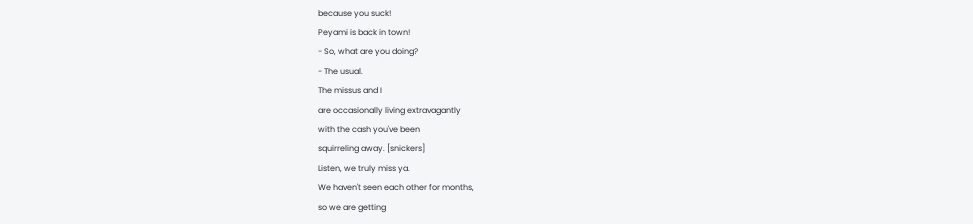because you suck!
Peyami is back in town!
- So, what are you doing?
- The usual.
The missus and I
are occasionally living extravagantly
with the cash you've been
squirreling away. [snickers]
Listen, we truly miss ya.
We haven't seen each other for months,
so we are getting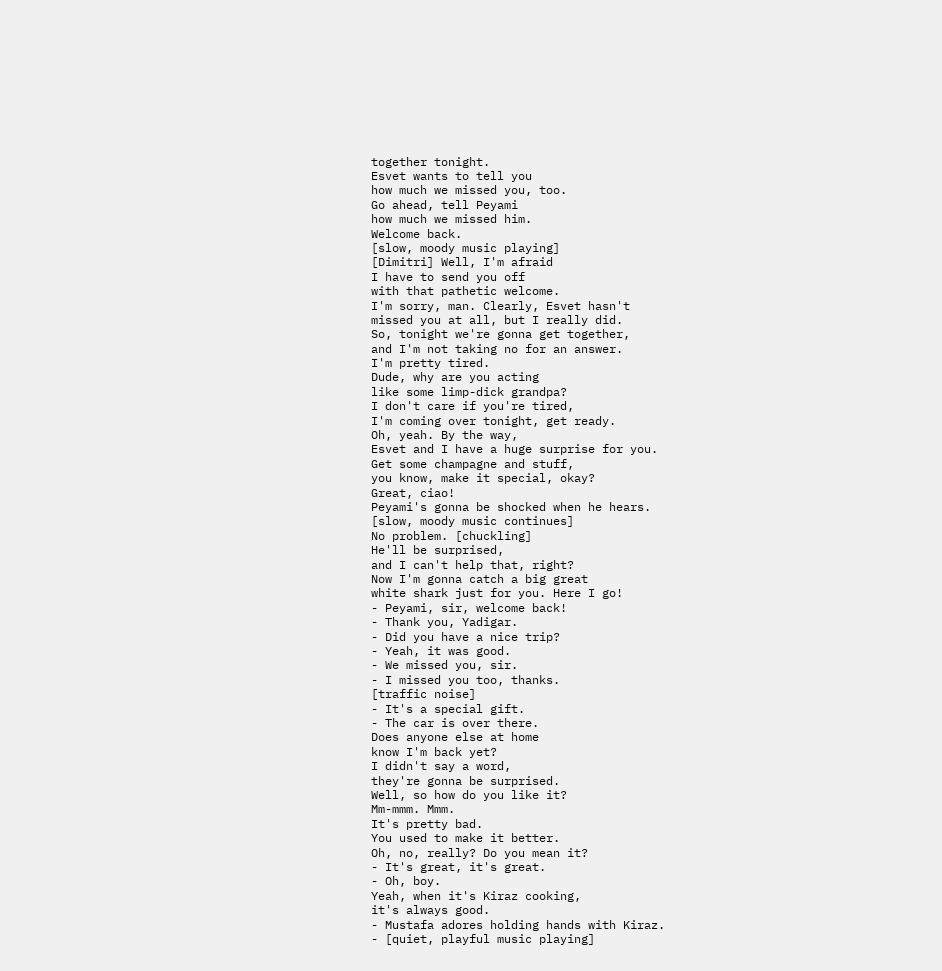together tonight.
Esvet wants to tell you
how much we missed you, too.
Go ahead, tell Peyami
how much we missed him.
Welcome back.
[slow, moody music playing]
[Dimitri] Well, I'm afraid
I have to send you off
with that pathetic welcome.
I'm sorry, man. Clearly, Esvet hasn't
missed you at all, but I really did.
So, tonight we're gonna get together,
and I'm not taking no for an answer.
I'm pretty tired.
Dude, why are you acting
like some limp-dick grandpa?
I don't care if you're tired,
I'm coming over tonight, get ready.
Oh, yeah. By the way,
Esvet and I have a huge surprise for you.
Get some champagne and stuff,
you know, make it special, okay?
Great, ciao!
Peyami's gonna be shocked when he hears.
[slow, moody music continues]
No problem. [chuckling]
He'll be surprised,
and I can't help that, right?
Now I'm gonna catch a big great
white shark just for you. Here I go!
- Peyami, sir, welcome back!
- Thank you, Yadigar.
- Did you have a nice trip?
- Yeah, it was good.
- We missed you, sir.
- I missed you too, thanks.
[traffic noise]
- It's a special gift.
- The car is over there.
Does anyone else at home
know I'm back yet?
I didn't say a word,
they're gonna be surprised.
Well, so how do you like it?
Mm-mmm. Mmm.
It's pretty bad.
You used to make it better.
Oh, no, really? Do you mean it?
- It's great, it's great.
- Oh, boy.
Yeah, when it's Kiraz cooking,
it's always good.
- Mustafa adores holding hands with Kiraz.
- [quiet, playful music playing]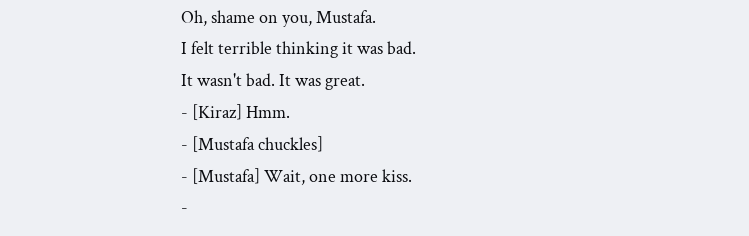Oh, shame on you, Mustafa.
I felt terrible thinking it was bad.
It wasn't bad. It was great.
- [Kiraz] Hmm.
- [Mustafa chuckles]
- [Mustafa] Wait, one more kiss.
-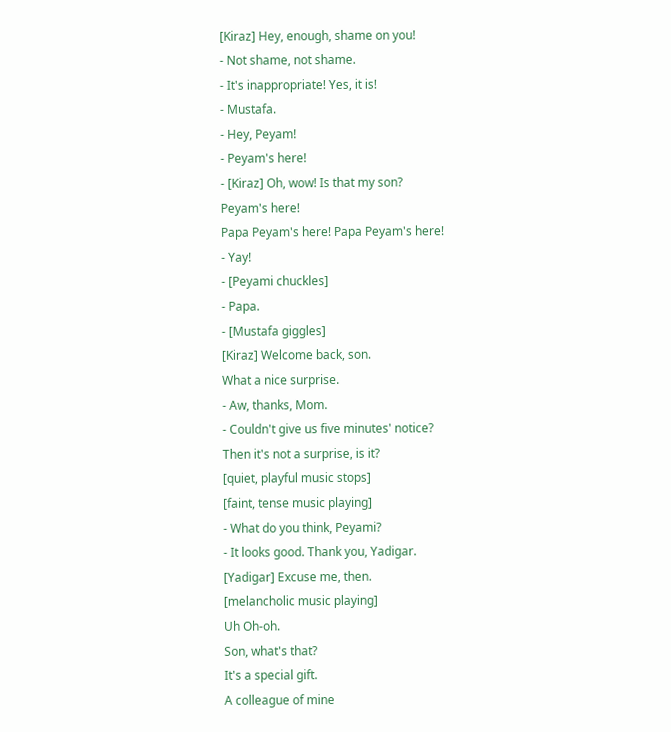[Kiraz] Hey, enough, shame on you!
- Not shame, not shame.
- It's inappropriate! Yes, it is!
- Mustafa.
- Hey, Peyam!
- Peyam's here!
- [Kiraz] Oh, wow! Is that my son?
Peyam's here!
Papa Peyam's here! Papa Peyam's here!
- Yay!
- [Peyami chuckles]
- Papa.
- [Mustafa giggles]
[Kiraz] Welcome back, son.
What a nice surprise.
- Aw, thanks, Mom.
- Couldn't give us five minutes' notice?
Then it's not a surprise, is it?
[quiet, playful music stops]
[faint, tense music playing]
- What do you think, Peyami?
- It looks good. Thank you, Yadigar.
[Yadigar] Excuse me, then.
[melancholic music playing]
Uh Oh-oh.
Son, what's that?
It's a special gift.
A colleague of mine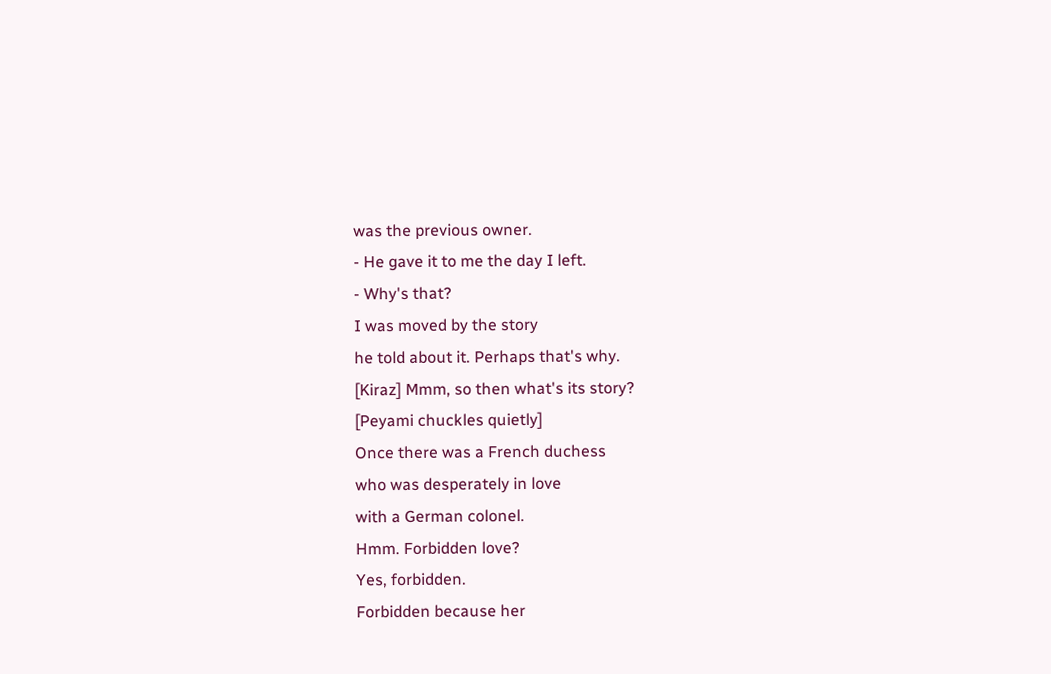was the previous owner.
- He gave it to me the day I left.
- Why's that?
I was moved by the story
he told about it. Perhaps that's why.
[Kiraz] Mmm, so then what's its story?
[Peyami chuckles quietly]
Once there was a French duchess
who was desperately in love
with a German colonel.
Hmm. Forbidden love?
Yes, forbidden.
Forbidden because her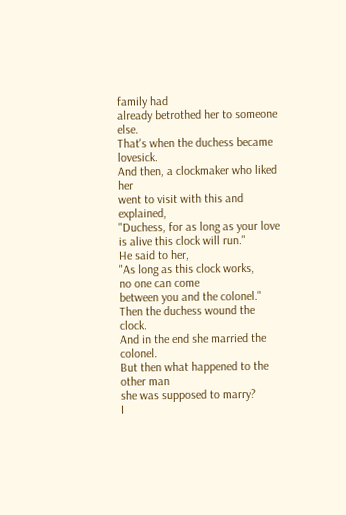family had
already betrothed her to someone else.
That's when the duchess became lovesick.
And then, a clockmaker who liked her
went to visit with this and explained,
"Duchess, for as long as your love
is alive this clock will run."
He said to her,
"As long as this clock works,
no one can come
between you and the colonel."
Then the duchess wound the clock.
And in the end she married the colonel.
But then what happened to the other man
she was supposed to marry?
I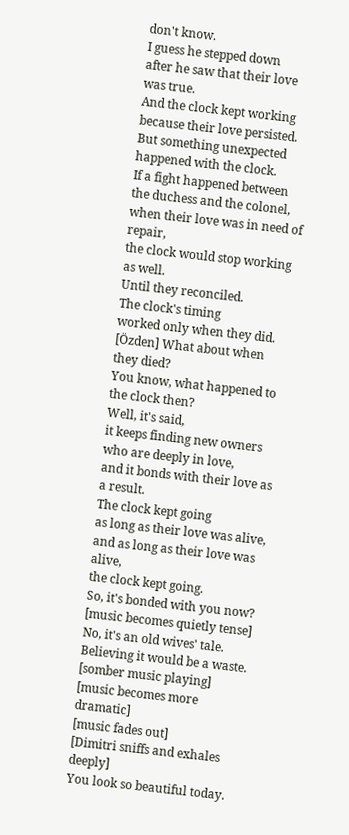don't know.
I guess he stepped down
after he saw that their love was true.
And the clock kept working
because their love persisted.
But something unexpected
happened with the clock.
If a fight happened between
the duchess and the colonel,
when their love was in need of repair,
the clock would stop working as well.
Until they reconciled.
The clock's timing
worked only when they did.
[Özden] What about when they died?
You know, what happened to the clock then?
Well, it's said,
it keeps finding new owners
who are deeply in love,
and it bonds with their love as a result.
The clock kept going
as long as their love was alive,
and as long as their love was alive,
the clock kept going.
So, it's bonded with you now?
[music becomes quietly tense]
No, it's an old wives' tale.
Believing it would be a waste.
[somber music playing]
[music becomes more dramatic]
[music fades out]
[Dimitri sniffs and exhales deeply]
You look so beautiful today.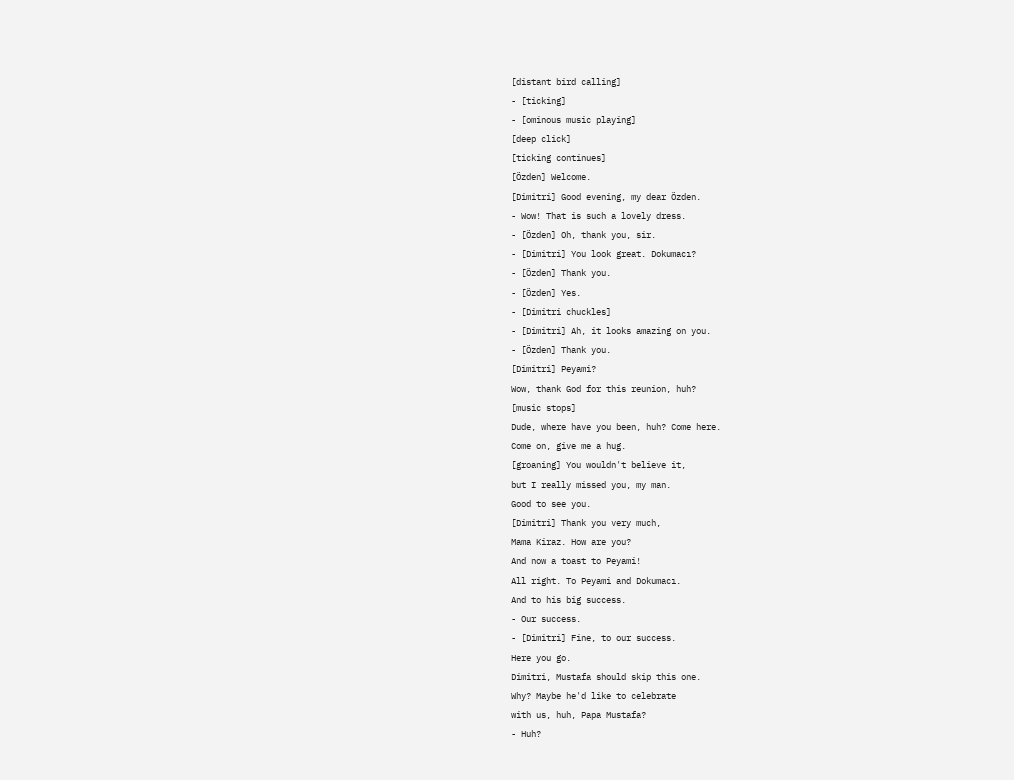[distant bird calling]
- [ticking]
- [ominous music playing]
[deep click]
[ticking continues]
[Özden] Welcome.
[Dimitri] Good evening, my dear Özden.
- Wow! That is such a lovely dress.
- [Özden] Oh, thank you, sir.
- [Dimitri] You look great. Dokumacı?
- [Özden] Thank you.
- [Özden] Yes.
- [Dimitri chuckles]
- [Dimitri] Ah, it looks amazing on you.
- [Özden] Thank you.
[Dimitri] Peyami?
Wow, thank God for this reunion, huh?
[music stops]
Dude, where have you been, huh? Come here.
Come on, give me a hug.
[groaning] You wouldn't believe it,
but I really missed you, my man.
Good to see you.
[Dimitri] Thank you very much,
Mama Kiraz. How are you?
And now a toast to Peyami!
All right. To Peyami and Dokumacı.
And to his big success.
- Our success.
- [Dimitri] Fine, to our success.
Here you go.
Dimitri, Mustafa should skip this one.
Why? Maybe he'd like to celebrate
with us, huh, Papa Mustafa?
- Huh?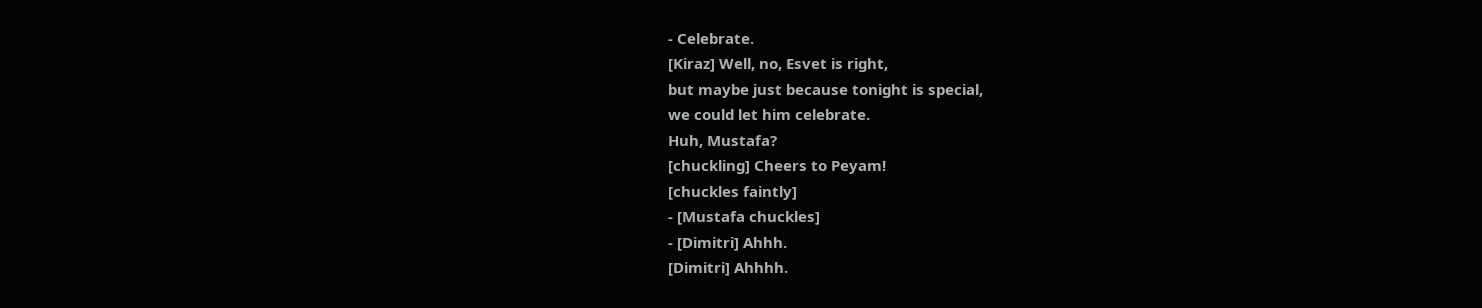- Celebrate.
[Kiraz] Well, no, Esvet is right,
but maybe just because tonight is special,
we could let him celebrate.
Huh, Mustafa?
[chuckling] Cheers to Peyam!
[chuckles faintly]
- [Mustafa chuckles]
- [Dimitri] Ahhh.
[Dimitri] Ahhhh.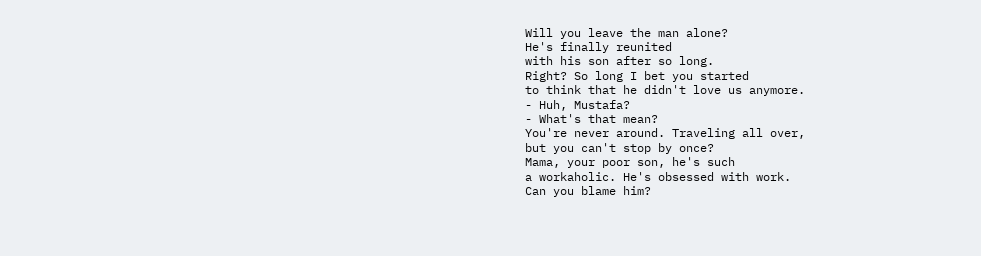Will you leave the man alone?
He's finally reunited
with his son after so long.
Right? So long I bet you started
to think that he didn't love us anymore.
- Huh, Mustafa?
- What's that mean?
You're never around. Traveling all over,
but you can't stop by once?
Mama, your poor son, he's such
a workaholic. He's obsessed with work.
Can you blame him?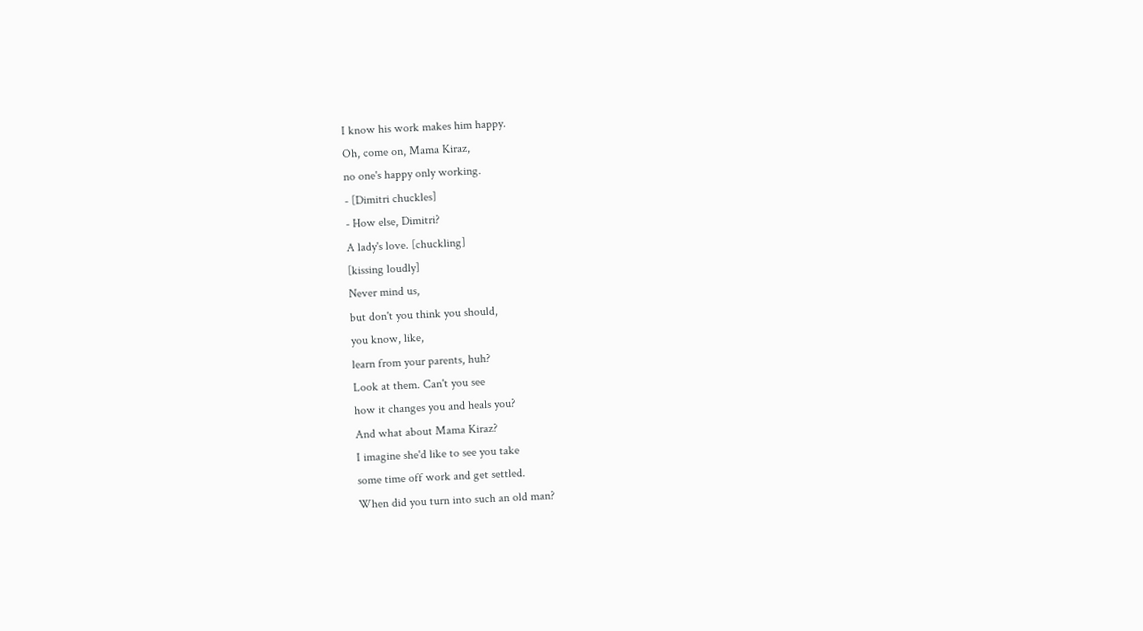I know his work makes him happy.
Oh, come on, Mama Kiraz,
no one's happy only working.
- [Dimitri chuckles]
- How else, Dimitri?
A lady's love. [chuckling]
[kissing loudly]
Never mind us,
but don't you think you should,
you know, like,
learn from your parents, huh?
Look at them. Can't you see
how it changes you and heals you?
And what about Mama Kiraz?
I imagine she'd like to see you take
some time off work and get settled.
When did you turn into such an old man?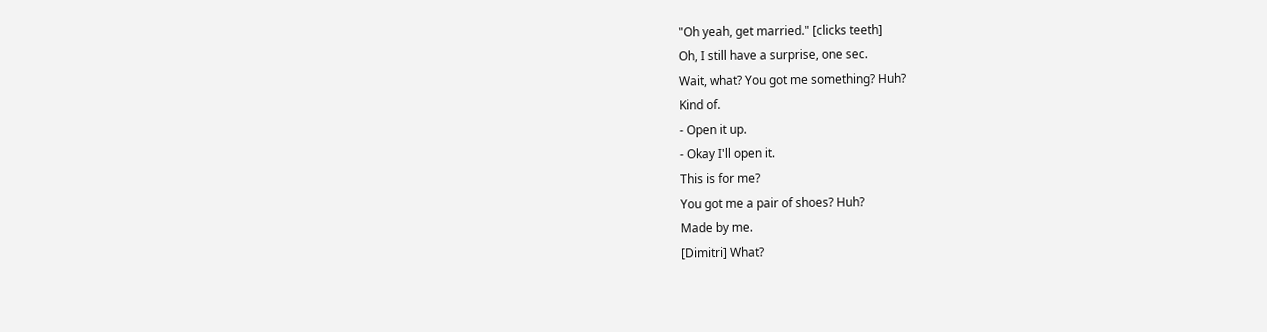"Oh yeah, get married." [clicks teeth]
Oh, I still have a surprise, one sec.
Wait, what? You got me something? Huh?
Kind of.
- Open it up.
- Okay I'll open it.
This is for me?
You got me a pair of shoes? Huh?
Made by me.
[Dimitri] What?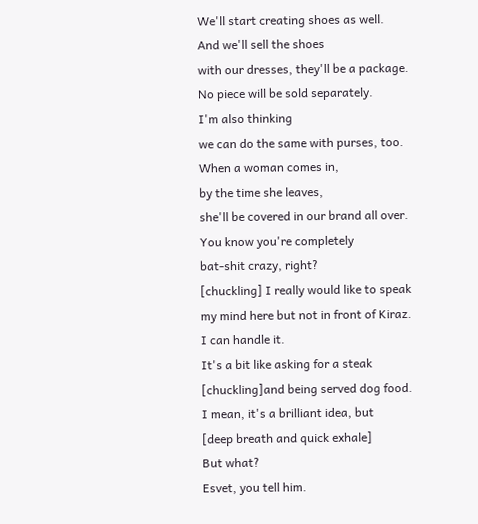We'll start creating shoes as well.
And we'll sell the shoes
with our dresses, they'll be a package.
No piece will be sold separately.
I'm also thinking
we can do the same with purses, too.
When a woman comes in,
by the time she leaves,
she'll be covered in our brand all over.
You know you're completely
bat-shit crazy, right?
[chuckling] I really would like to speak
my mind here but not in front of Kiraz.
I can handle it.
It's a bit like asking for a steak
[chuckling]and being served dog food.
I mean, it's a brilliant idea, but
[deep breath and quick exhale]
But what?
Esvet, you tell him.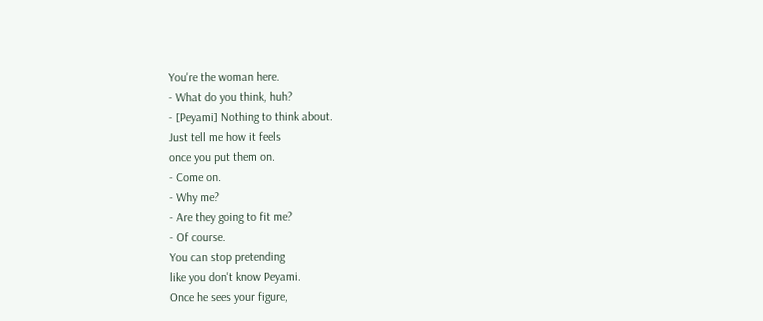You're the woman here.
- What do you think, huh?
- [Peyami] Nothing to think about.
Just tell me how it feels
once you put them on.
- Come on.
- Why me?
- Are they going to fit me?
- Of course.
You can stop pretending
like you don't know Peyami.
Once he sees your figure,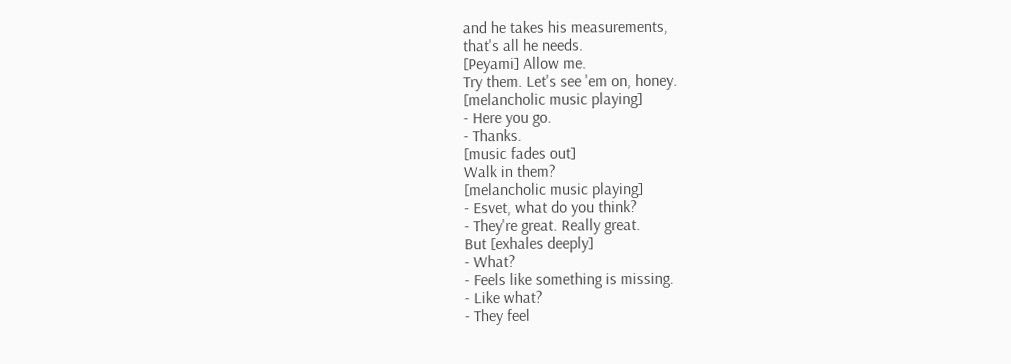and he takes his measurements,
that's all he needs.
[Peyami] Allow me.
Try them. Let's see 'em on, honey.
[melancholic music playing]
- Here you go.
- Thanks.
[music fades out]
Walk in them?
[melancholic music playing]
- Esvet, what do you think?
- They're great. Really great.
But [exhales deeply]
- What?
- Feels like something is missing.
- Like what?
- They feel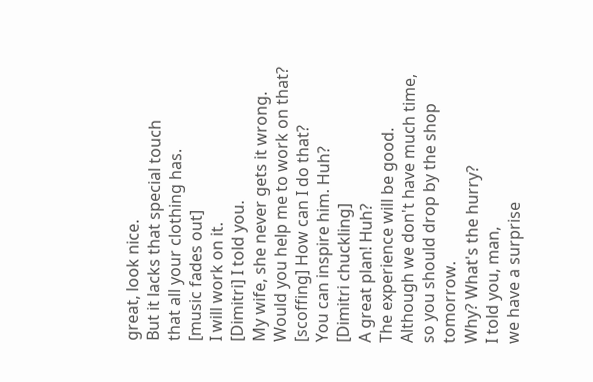great, look nice.
But it lacks that special touch
that all your clothing has.
[music fades out]
I will work on it.
[Dimitri] I told you.
My wife, she never gets it wrong.
Would you help me to work on that?
[scoffing] How can I do that?
You can inspire him. Huh?
[Dimitri chuckling]
A great plan! Huh?
The experience will be good.
Although we don't have much time,
so you should drop by the shop tomorrow.
Why? What's the hurry?
I told you, man,
we have a surprise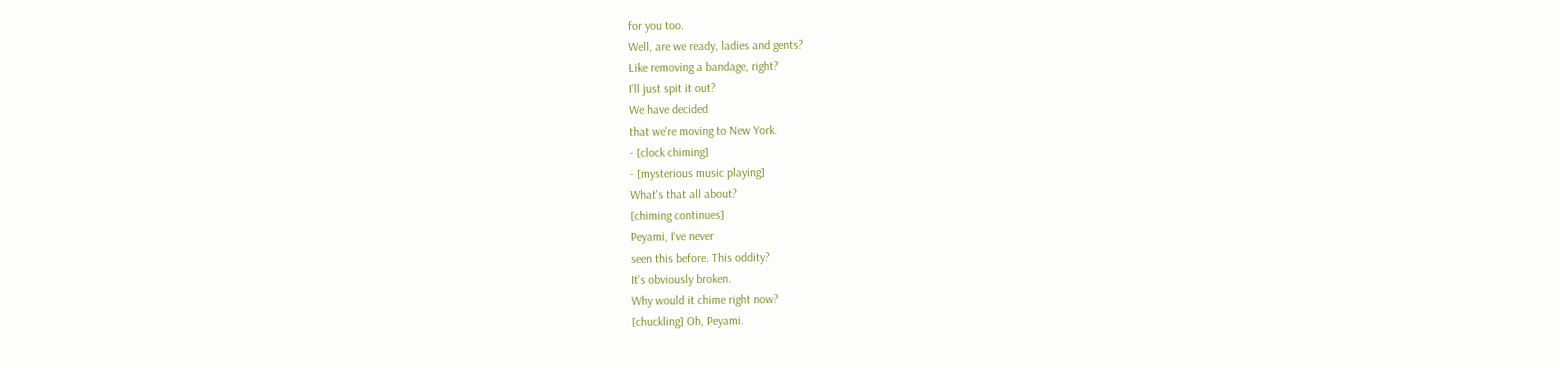for you too.
Well, are we ready, ladies and gents?
Like removing a bandage, right?
I'll just spit it out?
We have decided
that we're moving to New York.
- [clock chiming]
- [mysterious music playing]
What's that all about?
[chiming continues]
Peyami, I've never
seen this before. This oddity?
It's obviously broken.
Why would it chime right now?
[chuckling] Oh, Peyami.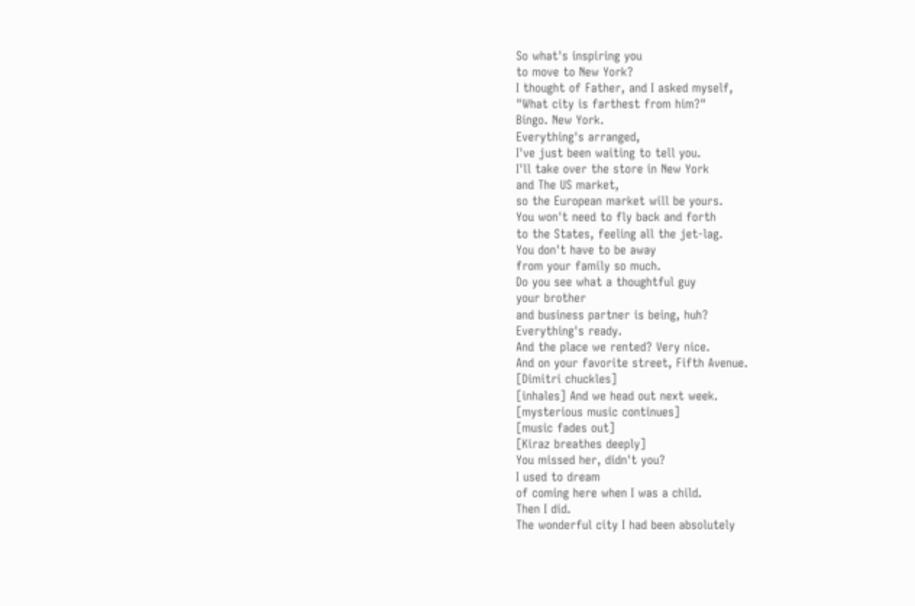So what's inspiring you
to move to New York?
I thought of Father, and I asked myself,
"What city is farthest from him?"
Bingo. New York.
Everything's arranged,
I've just been waiting to tell you.
I'll take over the store in New York
and The US market,
so the European market will be yours.
You won't need to fly back and forth
to the States, feeling all the jet-lag.
You don't have to be away
from your family so much.
Do you see what a thoughtful guy
your brother
and business partner is being, huh?
Everything's ready.
And the place we rented? Very nice.
And on your favorite street, Fifth Avenue.
[Dimitri chuckles]
[inhales] And we head out next week.
[mysterious music continues]
[music fades out]
[Kiraz breathes deeply]
You missed her, didn't you?
I used to dream
of coming here when I was a child.
Then I did.
The wonderful city I had been absolutely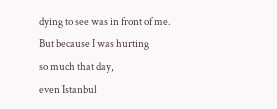dying to see was in front of me.
But because I was hurting
so much that day,
even Istanbul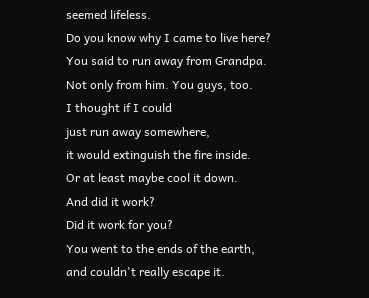seemed lifeless.
Do you know why I came to live here?
You said to run away from Grandpa.
Not only from him. You guys, too.
I thought if I could
just run away somewhere,
it would extinguish the fire inside.
Or at least maybe cool it down.
And did it work?
Did it work for you?
You went to the ends of the earth,
and couldn't really escape it.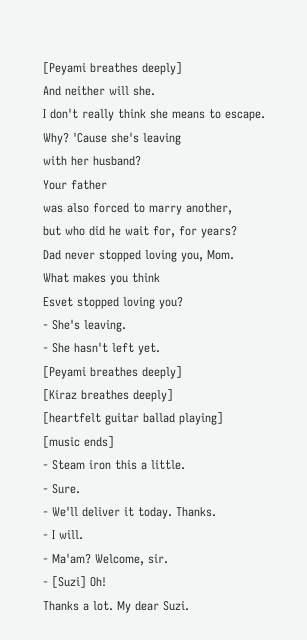[Peyami breathes deeply]
And neither will she.
I don't really think she means to escape.
Why? 'Cause she's leaving
with her husband?
Your father
was also forced to marry another,
but who did he wait for, for years?
Dad never stopped loving you, Mom.
What makes you think
Esvet stopped loving you?
- She's leaving.
- She hasn't left yet.
[Peyami breathes deeply]
[Kiraz breathes deeply]
[heartfelt guitar ballad playing]
[music ends]
- Steam iron this a little.
- Sure.
- We'll deliver it today. Thanks.
- I will.
- Ma'am? Welcome, sir.
- [Suzi] Oh!
Thanks a lot. My dear Suzi.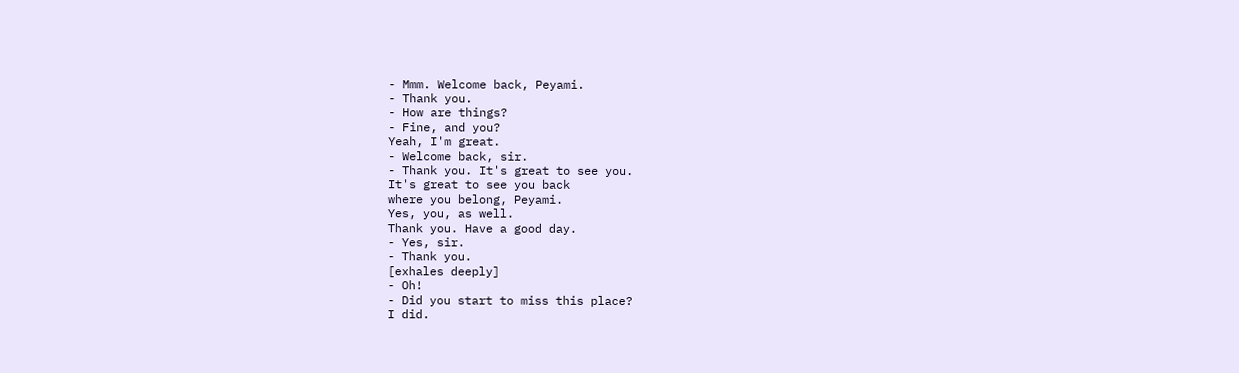- Mmm. Welcome back, Peyami.
- Thank you.
- How are things?
- Fine, and you?
Yeah, I'm great.
- Welcome back, sir.
- Thank you. It's great to see you.
It's great to see you back
where you belong, Peyami.
Yes, you, as well.
Thank you. Have a good day.
- Yes, sir.
- Thank you.
[exhales deeply]
- Oh!
- Did you start to miss this place?
I did.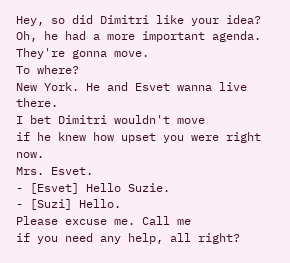Hey, so did Dimitri like your idea?
Oh, he had a more important agenda.
They're gonna move.
To where?
New York. He and Esvet wanna live there.
I bet Dimitri wouldn't move
if he knew how upset you were right now.
Mrs. Esvet.
- [Esvet] Hello Suzie.
- [Suzi] Hello.
Please excuse me. Call me
if you need any help, all right?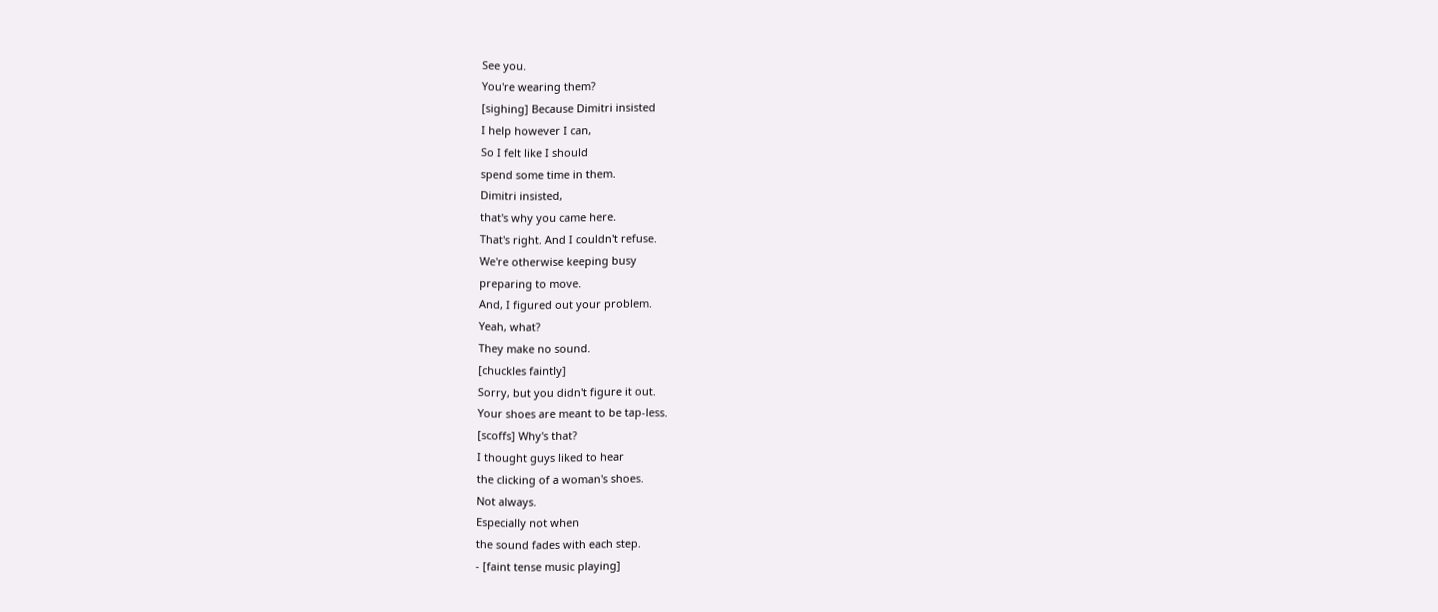See you.
You're wearing them?
[sighing] Because Dimitri insisted
I help however I can,
So I felt like I should
spend some time in them.
Dimitri insisted,
that's why you came here.
That's right. And I couldn't refuse.
We're otherwise keeping busy
preparing to move.
And, I figured out your problem.
Yeah, what?
They make no sound.
[chuckles faintly]
Sorry, but you didn't figure it out.
Your shoes are meant to be tap-less.
[scoffs] Why's that?
I thought guys liked to hear
the clicking of a woman's shoes.
Not always.
Especially not when
the sound fades with each step.
- [faint tense music playing]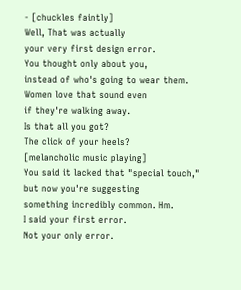- [chuckles faintly]
Well, That was actually
your very first design error.
You thought only about you,
instead of who's going to wear them.
Women love that sound even
if they're walking away.
Is that all you got?
The click of your heels?
[melancholic music playing]
You said it lacked that "special touch,"
but now you're suggesting
something incredibly common. Hm.
I said your first error.
Not your only error.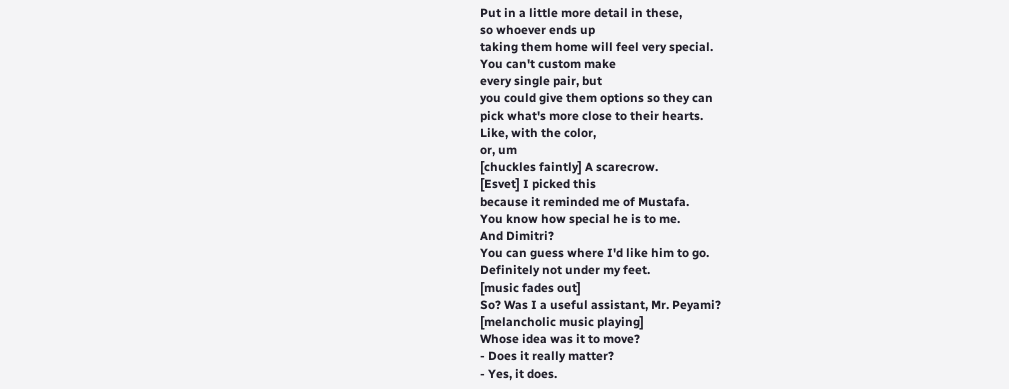Put in a little more detail in these,
so whoever ends up
taking them home will feel very special.
You can't custom make
every single pair, but
you could give them options so they can
pick what's more close to their hearts.
Like, with the color,
or, um
[chuckles faintly] A scarecrow.
[Esvet] I picked this
because it reminded me of Mustafa.
You know how special he is to me.
And Dimitri?
You can guess where I'd like him to go.
Definitely not under my feet.
[music fades out]
So? Was I a useful assistant, Mr. Peyami?
[melancholic music playing]
Whose idea was it to move?
- Does it really matter?
- Yes, it does.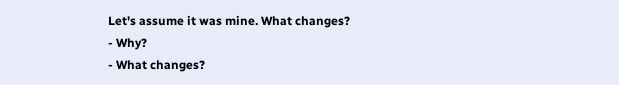Let's assume it was mine. What changes?
- Why?
- What changes?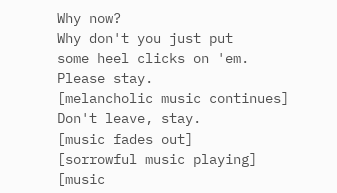Why now?
Why don't you just put
some heel clicks on 'em.
Please stay.
[melancholic music continues]
Don't leave, stay.
[music fades out]
[sorrowful music playing]
[music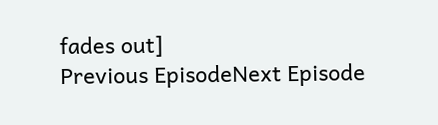fades out]
Previous EpisodeNext Episode